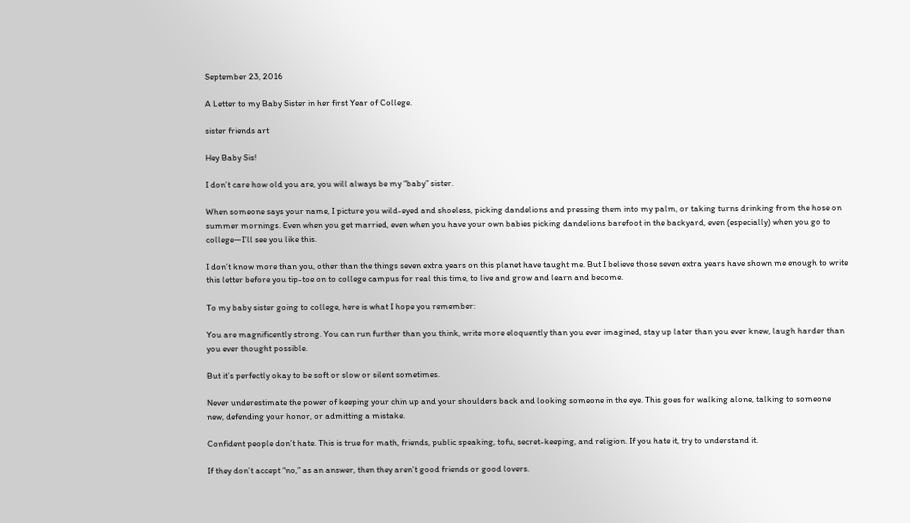September 23, 2016

A Letter to my Baby Sister in her first Year of College.

sister friends art

Hey Baby Sis!

I don’t care how old you are, you will always be my “baby” sister.

When someone says your name, I picture you wild-eyed and shoeless, picking dandelions and pressing them into my palm, or taking turns drinking from the hose on summer mornings. Even when you get married, even when you have your own babies picking dandelions barefoot in the backyard, even (especially) when you go to college—I’ll see you like this.

I don’t know more than you, other than the things seven extra years on this planet have taught me. But I believe those seven extra years have shown me enough to write this letter before you tip-toe on to college campus for real this time, to live and grow and learn and become.

To my baby sister going to college, here is what I hope you remember:

You are magnificently strong. You can run further than you think, write more eloquently than you ever imagined, stay up later than you ever knew, laugh harder than you ever thought possible.

But it’s perfectly okay to be soft or slow or silent sometimes.

Never underestimate the power of keeping your chin up and your shoulders back and looking someone in the eye. This goes for walking alone, talking to someone new, defending your honor, or admitting a mistake.

Confident people don’t hate. This is true for math, friends, public speaking, tofu, secret-keeping, and religion. If you hate it, try to understand it.

If they don’t accept “no,” as an answer, then they aren’t good friends or good lovers.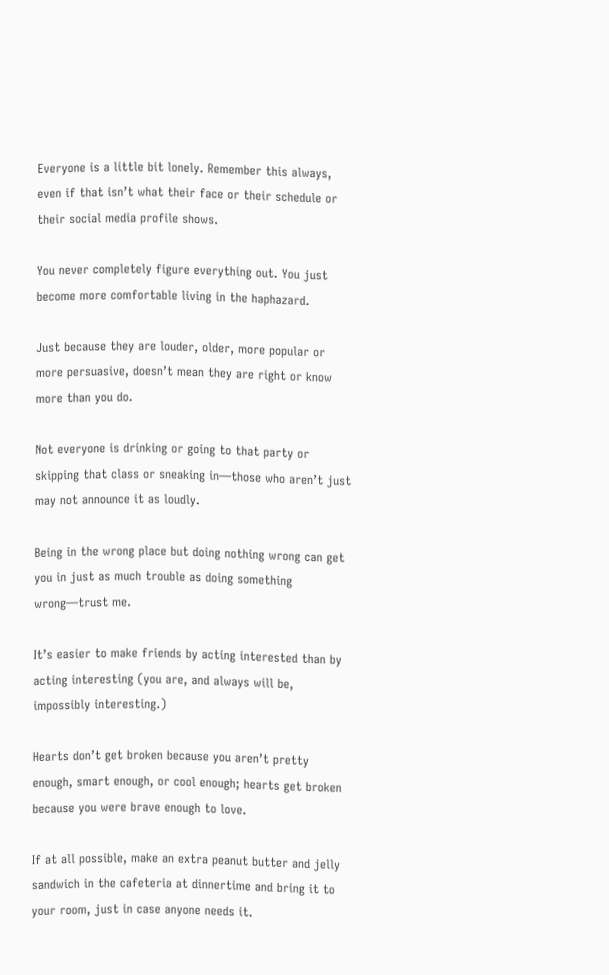Everyone is a little bit lonely. Remember this always, even if that isn’t what their face or their schedule or their social media profile shows.

You never completely figure everything out. You just become more comfortable living in the haphazard.

Just because they are louder, older, more popular or more persuasive, doesn’t mean they are right or know more than you do.

Not everyone is drinking or going to that party or skipping that class or sneaking in—those who aren’t just may not announce it as loudly.

Being in the wrong place but doing nothing wrong can get you in just as much trouble as doing something wrong—trust me.

It’s easier to make friends by acting interested than by acting interesting (you are, and always will be, impossibly interesting.)

Hearts don’t get broken because you aren’t pretty enough, smart enough, or cool enough; hearts get broken because you were brave enough to love.

If at all possible, make an extra peanut butter and jelly sandwich in the cafeteria at dinnertime and bring it to your room, just in case anyone needs it.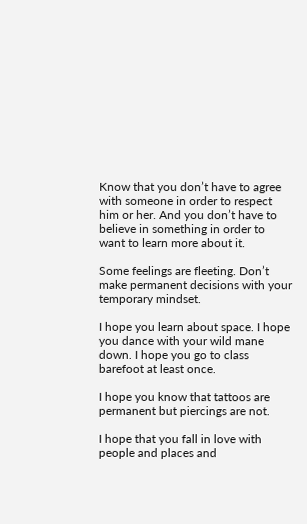Know that you don’t have to agree with someone in order to respect him or her. And you don’t have to believe in something in order to want to learn more about it.

Some feelings are fleeting. Don’t make permanent decisions with your temporary mindset.

I hope you learn about space. I hope you dance with your wild mane down. I hope you go to class barefoot at least once.

I hope you know that tattoos are permanent but piercings are not.

I hope that you fall in love with people and places and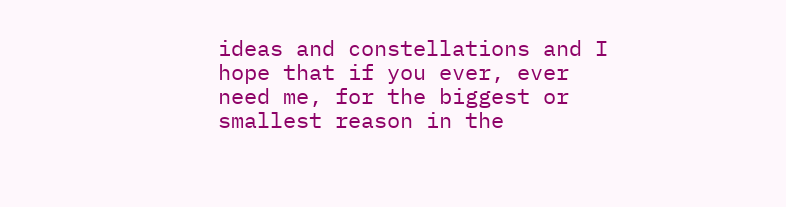ideas and constellations and I hope that if you ever, ever need me, for the biggest or smallest reason in the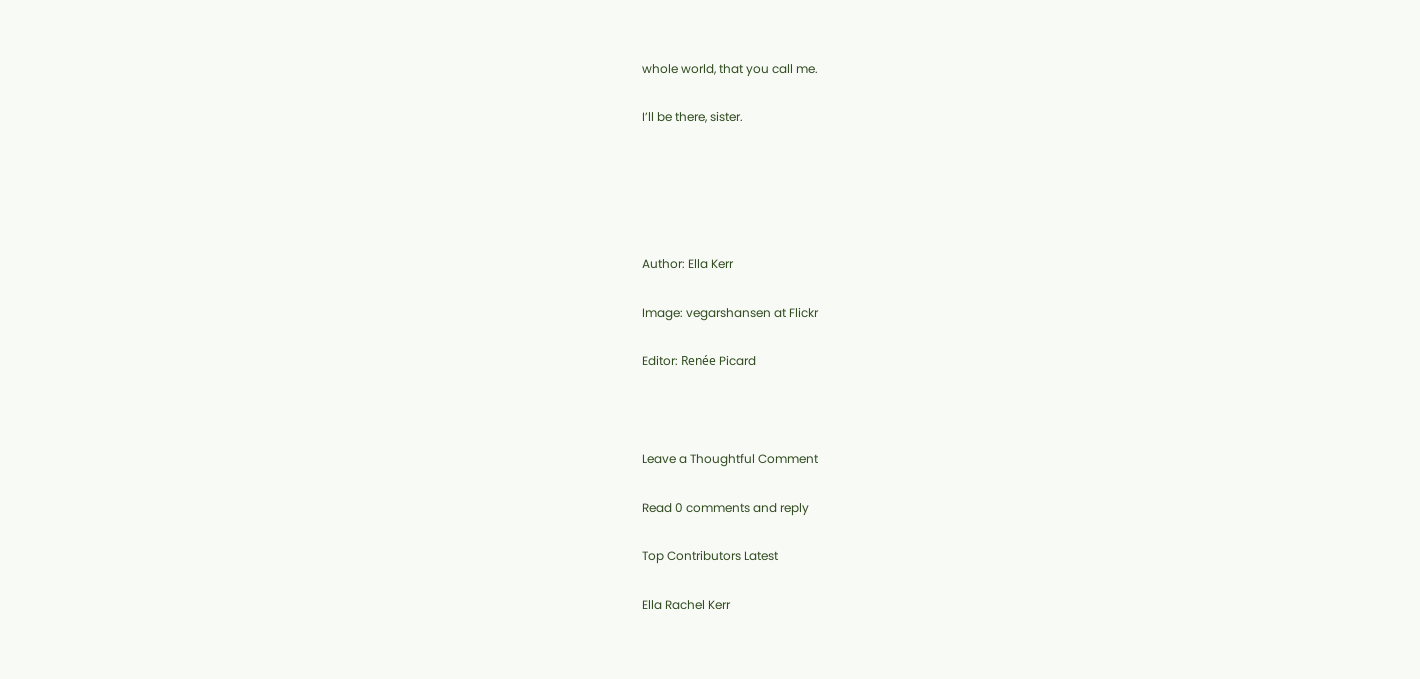whole world, that you call me.

I’ll be there, sister.





Author: Ella Kerr

Image: vegarshansen at Flickr

Editor: Renée Picard



Leave a Thoughtful Comment

Read 0 comments and reply

Top Contributors Latest

Ella Rachel Kerr